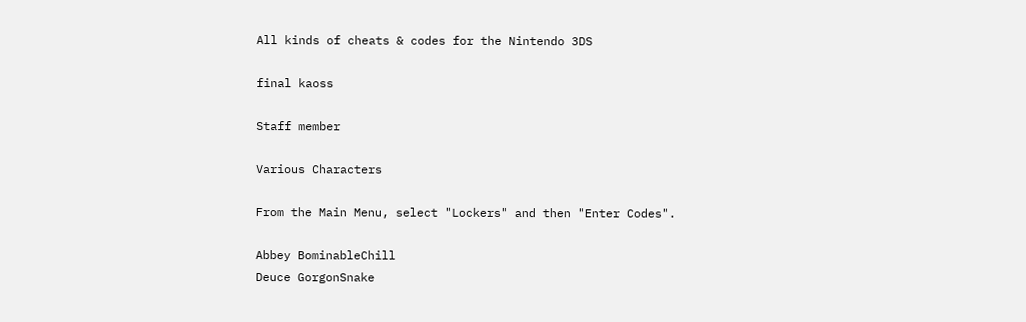All kinds of cheats & codes for the Nintendo 3DS

final kaoss

Staff member

Various Characters

From the Main Menu, select "Lockers" and then "Enter Codes".

Abbey BominableChill
Deuce GorgonSnake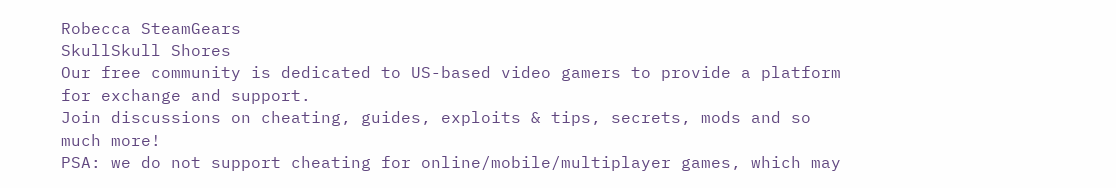Robecca SteamGears
SkullSkull Shores
Our free community is dedicated to US-based video gamers to provide a platform for exchange and support.
Join discussions on cheating, guides, exploits & tips, secrets, mods and so much more!
PSA: we do not support cheating for online/mobile/multiplayer games, which may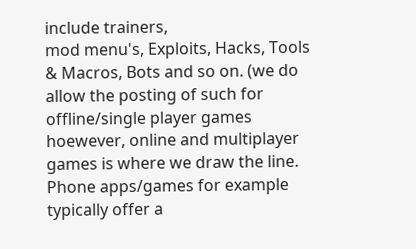include trainers,
mod menu's, Exploits, Hacks, Tools & Macros, Bots and so on. (we do allow the posting of such for offline/single player games hoewever, online and multiplayer games is where we draw the line. Phone apps/games for example typically offer a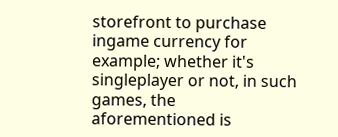storefront to purchase ingame currency for example; whether it's singleplayer or not, in such games, the aforementioned is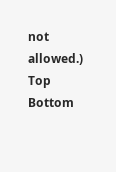not allowed.)
Top Bottom